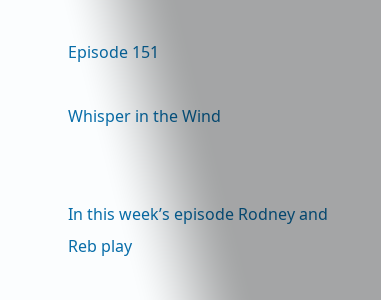Episode 151

Whisper in the Wind


In this week’s episode Rodney and Reb play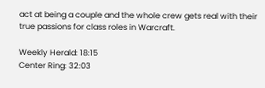act at being a couple and the whole crew gets real with their true passions for class roles in Warcraft.

Weekly Herald: 18:15
Center Ring: 32:03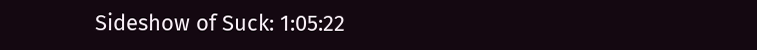Sideshow of Suck: 1:05:22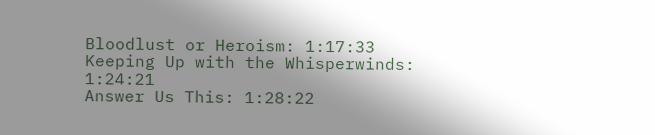Bloodlust or Heroism: 1:17:33
Keeping Up with the Whisperwinds: 1:24:21
Answer Us This: 1:28:22